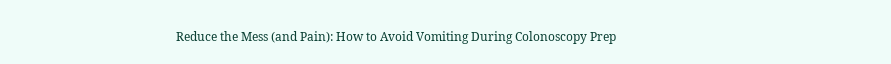Reduce the Mess (and Pain): How to Avoid Vomiting During Colonoscopy Prep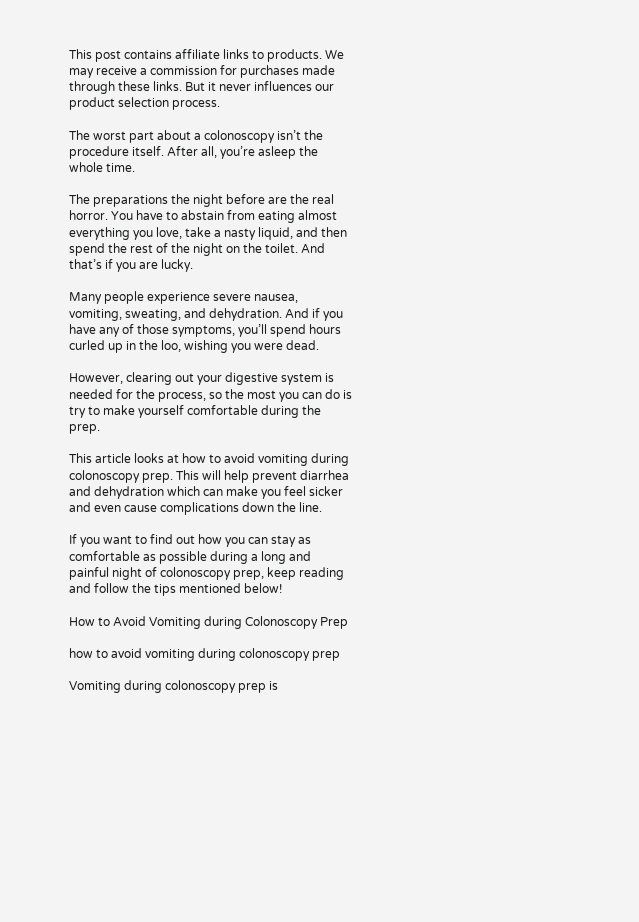This post contains affiliate links to products. We may receive a commission for purchases made through these links. But it never influences our product selection process.

The worst part about a colonoscopy isn’t the procedure itself. After all, you’re asleep the whole time.

The preparations the night before are the real horror. You have to abstain from eating almost everything you love, take a nasty liquid, and then spend the rest of the night on the toilet. And that’s if you are lucky.

Many people experience severe nausea, vomiting, sweating, and dehydration. And if you have any of those symptoms, you’ll spend hours curled up in the loo, wishing you were dead.

However, clearing out your digestive system is needed for the process, so the most you can do is try to make yourself comfortable during the prep.

This article looks at how to avoid vomiting during colonoscopy prep. This will help prevent diarrhea and dehydration which can make you feel sicker and even cause complications down the line.

If you want to find out how you can stay as comfortable as possible during a long and painful night of colonoscopy prep, keep reading and follow the tips mentioned below!

How to Avoid Vomiting during Colonoscopy Prep

how to avoid vomiting during colonoscopy prep

Vomiting during colonoscopy prep is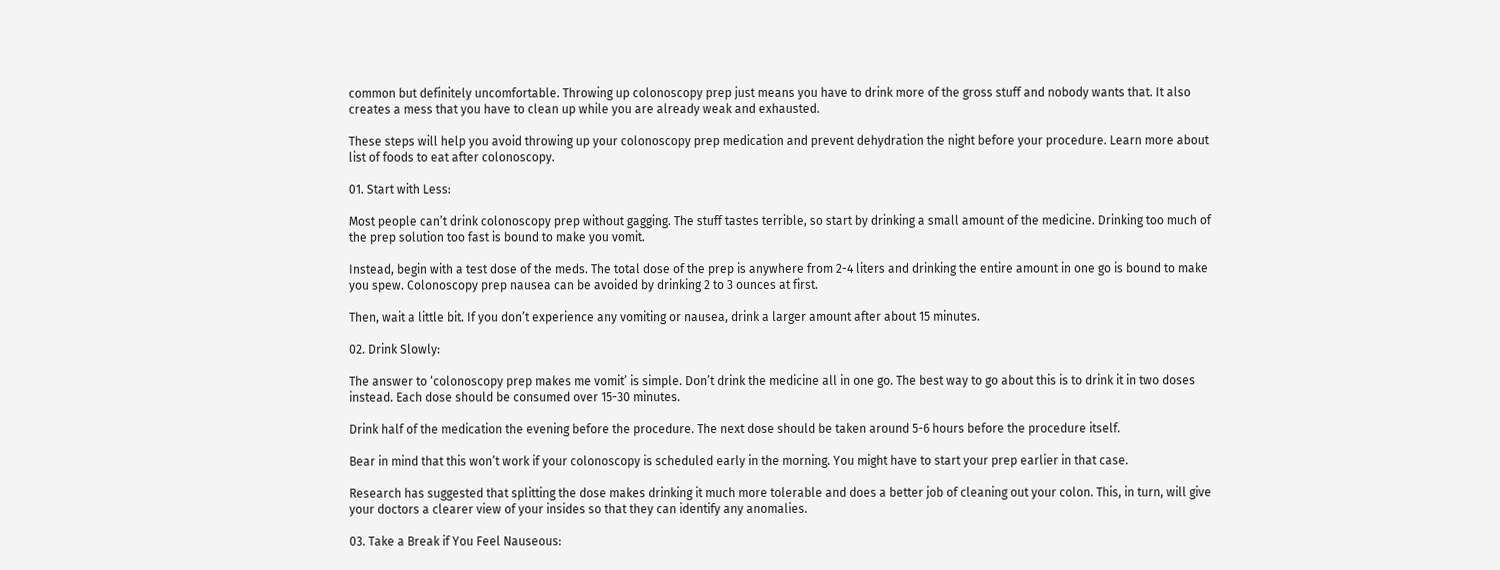common but definitely uncomfortable. Throwing up colonoscopy prep just means you have to drink more of the gross stuff and nobody wants that. It also creates a mess that you have to clean up while you are already weak and exhausted.

These steps will help you avoid throwing up your colonoscopy prep medication and prevent dehydration the night before your procedure. Learn more about list of foods to eat after colonoscopy.

01. Start with Less:

Most people can’t drink colonoscopy prep without gagging. The stuff tastes terrible, so start by drinking a small amount of the medicine. Drinking too much of the prep solution too fast is bound to make you vomit.

Instead, begin with a test dose of the meds. The total dose of the prep is anywhere from 2-4 liters and drinking the entire amount in one go is bound to make you spew. Colonoscopy prep nausea can be avoided by drinking 2 to 3 ounces at first.

Then, wait a little bit. If you don’t experience any vomiting or nausea, drink a larger amount after about 15 minutes.

02. Drink Slowly:

The answer to ‘colonoscopy prep makes me vomit’ is simple. Don’t drink the medicine all in one go. The best way to go about this is to drink it in two doses instead. Each dose should be consumed over 15-30 minutes.

Drink half of the medication the evening before the procedure. The next dose should be taken around 5-6 hours before the procedure itself.

Bear in mind that this won’t work if your colonoscopy is scheduled early in the morning. You might have to start your prep earlier in that case.

Research has suggested that splitting the dose makes drinking it much more tolerable and does a better job of cleaning out your colon. This, in turn, will give your doctors a clearer view of your insides so that they can identify any anomalies.

03. Take a Break if You Feel Nauseous: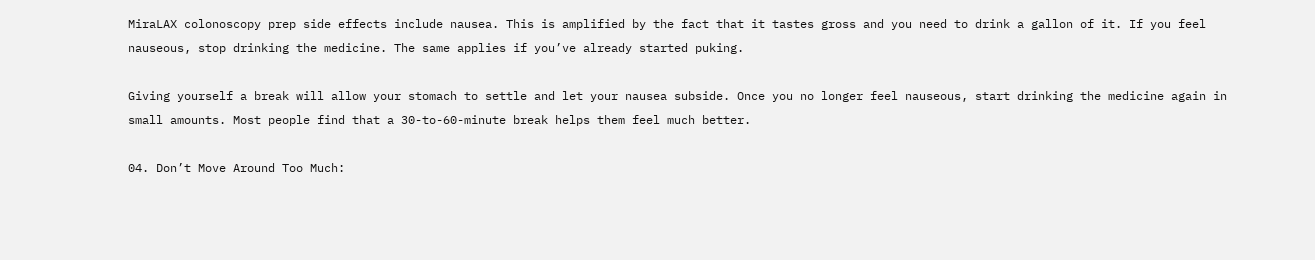MiraLAX colonoscopy prep side effects include nausea. This is amplified by the fact that it tastes gross and you need to drink a gallon of it. If you feel nauseous, stop drinking the medicine. The same applies if you’ve already started puking.

Giving yourself a break will allow your stomach to settle and let your nausea subside. Once you no longer feel nauseous, start drinking the medicine again in small amounts. Most people find that a 30-to-60-minute break helps them feel much better.

04. Don’t Move Around Too Much: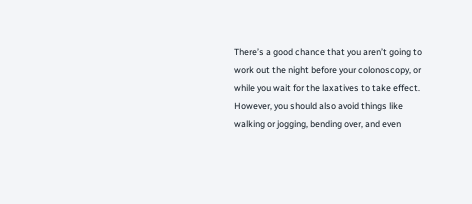There’s a good chance that you aren’t going to work out the night before your colonoscopy, or while you wait for the laxatives to take effect. However, you should also avoid things like walking or jogging, bending over, and even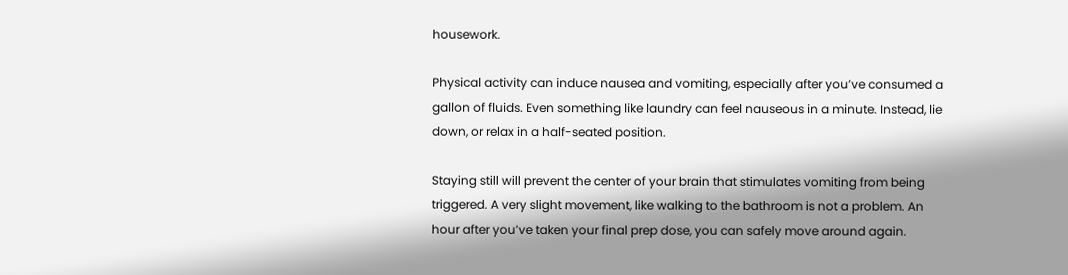housework.

Physical activity can induce nausea and vomiting, especially after you’ve consumed a gallon of fluids. Even something like laundry can feel nauseous in a minute. Instead, lie down, or relax in a half-seated position.

Staying still will prevent the center of your brain that stimulates vomiting from being triggered. A very slight movement, like walking to the bathroom is not a problem. An hour after you’ve taken your final prep dose, you can safely move around again.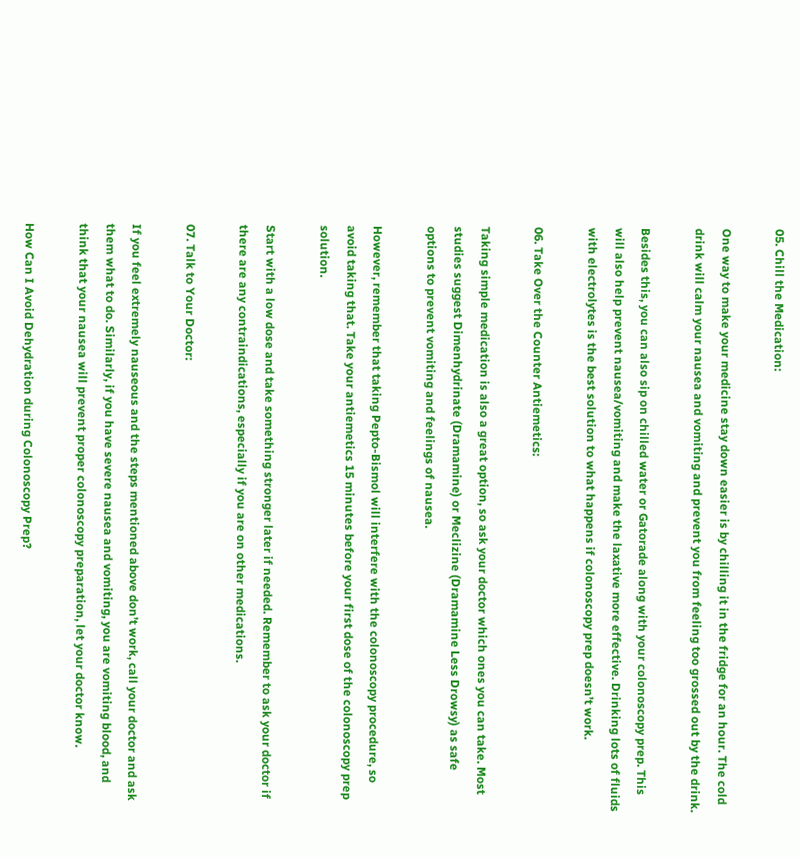05. Chill the Medication:

One way to make your medicine stay down easier is by chilling it in the fridge for an hour. The cold drink will calm your nausea and vomiting and prevent you from feeling too grossed out by the drink.

Besides this, you can also sip on chilled water or Gatorade along with your colonoscopy prep. This will also help prevent nausea/vomiting and make the laxative more effective. Drinking lots of fluids with electrolytes is the best solution to what happens if colonoscopy prep doesn’t work.

06. Take Over the Counter Antiemetics:

Taking simple medication is also a great option, so ask your doctor which ones you can take. Most studies suggest Dimenhydrinate (Dramamine) or Meclizine (Dramamine Less Drowsy) as safe options to prevent vomiting and feelings of nausea.

However, remember that taking Pepto-Bismol will interfere with the colonoscopy procedure, so avoid taking that. Take your antiemetics 15 minutes before your first dose of the colonoscopy prep solution.

Start with a low dose and take something stronger later if needed. Remember to ask your doctor if there are any contraindications, especially if you are on other medications.

07. Talk to Your Doctor:

If you feel extremely nauseous and the steps mentioned above don’t work, call your doctor and ask them what to do. Similarly, if you have severe nausea and vomiting, you are vomiting blood, and think that your nausea will prevent proper colonoscopy preparation, let your doctor know.

How Can I Avoid Dehydration during Colonoscopy Prep?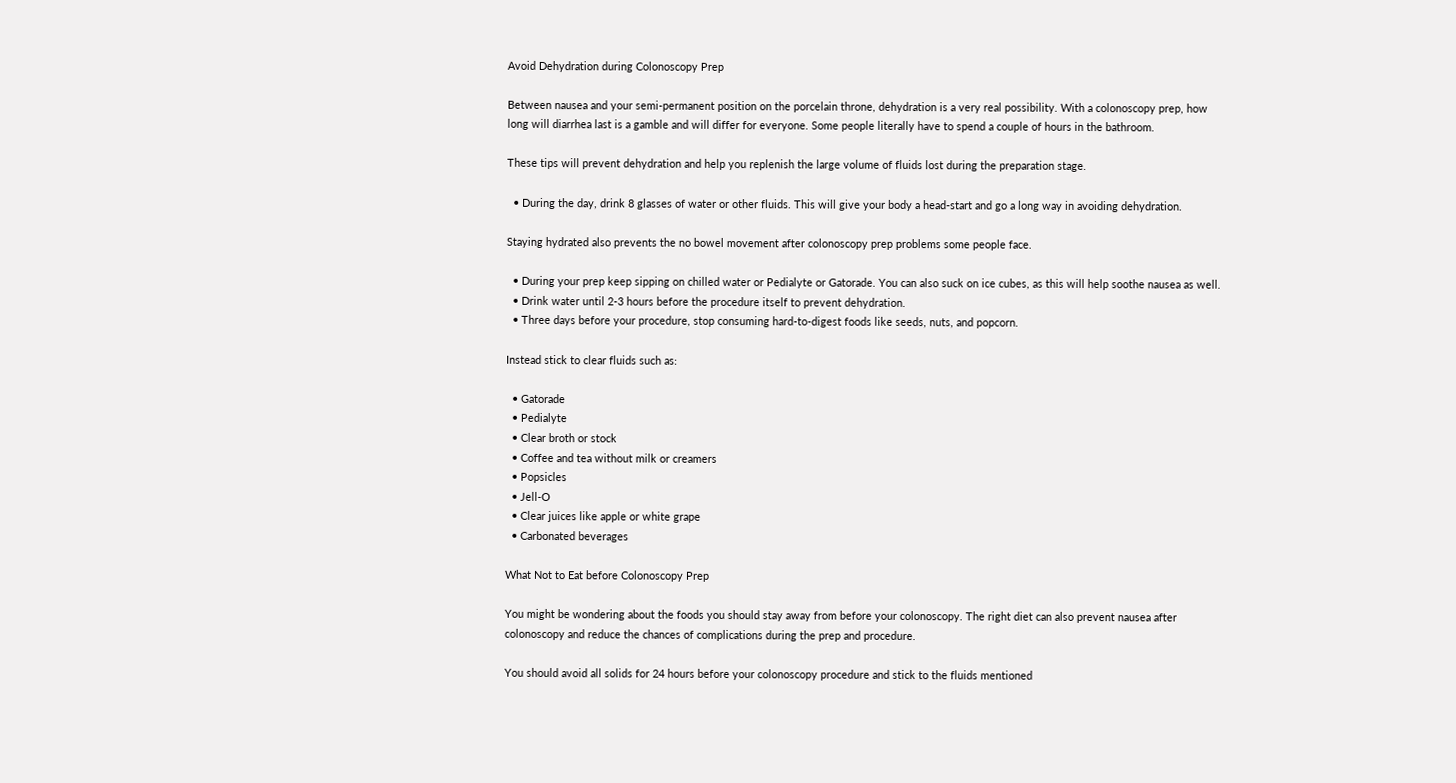Avoid Dehydration during Colonoscopy Prep

Between nausea and your semi-permanent position on the porcelain throne, dehydration is a very real possibility. With a colonoscopy prep, how long will diarrhea last is a gamble and will differ for everyone. Some people literally have to spend a couple of hours in the bathroom.

These tips will prevent dehydration and help you replenish the large volume of fluids lost during the preparation stage.

  • During the day, drink 8 glasses of water or other fluids. This will give your body a head-start and go a long way in avoiding dehydration.

Staying hydrated also prevents the no bowel movement after colonoscopy prep problems some people face.

  • During your prep keep sipping on chilled water or Pedialyte or Gatorade. You can also suck on ice cubes, as this will help soothe nausea as well.
  • Drink water until 2-3 hours before the procedure itself to prevent dehydration.
  • Three days before your procedure, stop consuming hard-to-digest foods like seeds, nuts, and popcorn.

Instead stick to clear fluids such as:

  • Gatorade
  • Pedialyte
  • Clear broth or stock
  • Coffee and tea without milk or creamers
  • Popsicles
  • Jell-O
  • Clear juices like apple or white grape
  • Carbonated beverages

What Not to Eat before Colonoscopy Prep

You might be wondering about the foods you should stay away from before your colonoscopy. The right diet can also prevent nausea after colonoscopy and reduce the chances of complications during the prep and procedure.

You should avoid all solids for 24 hours before your colonoscopy procedure and stick to the fluids mentioned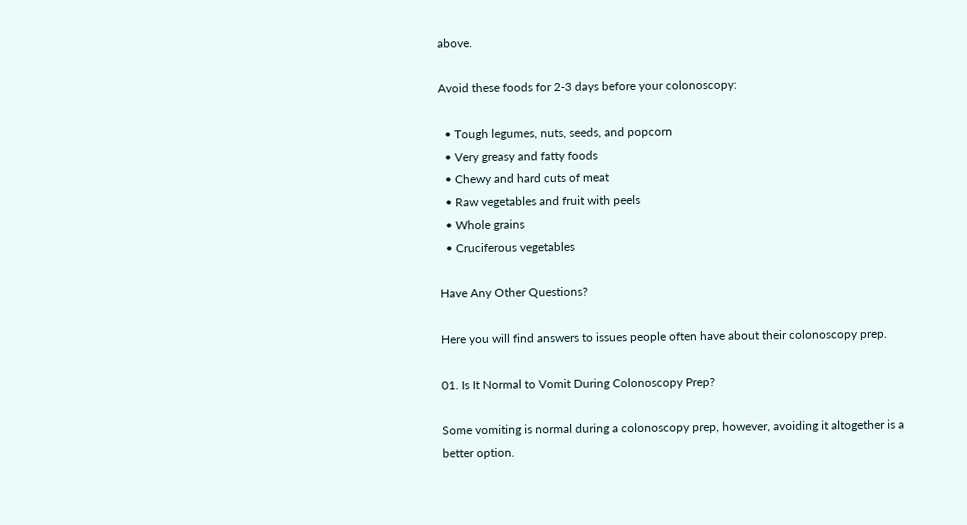above.

Avoid these foods for 2-3 days before your colonoscopy:

  • Tough legumes, nuts, seeds, and popcorn
  • Very greasy and fatty foods
  • Chewy and hard cuts of meat
  • Raw vegetables and fruit with peels
  • Whole grains
  • Cruciferous vegetables

Have Any Other Questions?

Here you will find answers to issues people often have about their colonoscopy prep.

01. Is It Normal to Vomit During Colonoscopy Prep?

Some vomiting is normal during a colonoscopy prep, however, avoiding it altogether is a better option.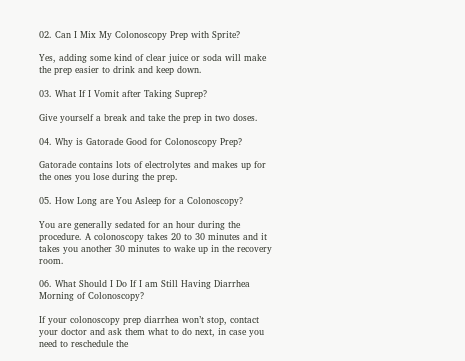02. Can I Mix My Colonoscopy Prep with Sprite?

Yes, adding some kind of clear juice or soda will make the prep easier to drink and keep down.

03. What If I Vomit after Taking Suprep?

Give yourself a break and take the prep in two doses.

04. Why is Gatorade Good for Colonoscopy Prep?

Gatorade contains lots of electrolytes and makes up for the ones you lose during the prep.

05. How Long are You Asleep for a Colonoscopy?

You are generally sedated for an hour during the procedure. A colonoscopy takes 20 to 30 minutes and it takes you another 30 minutes to wake up in the recovery room.

06. What Should I Do If I am Still Having Diarrhea Morning of Colonoscopy?

If your colonoscopy prep diarrhea won’t stop, contact your doctor and ask them what to do next, in case you need to reschedule the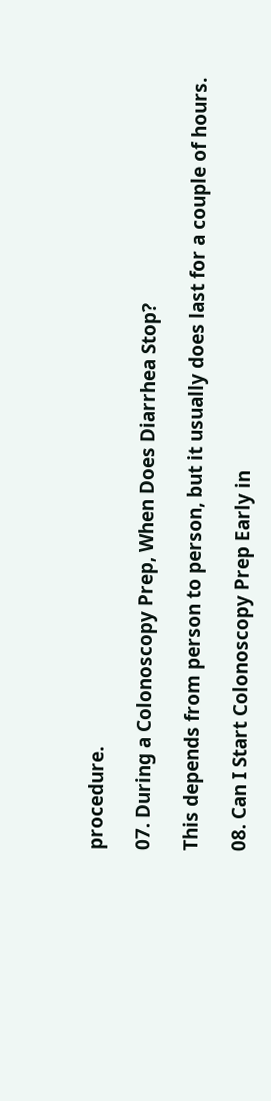procedure.

07. During a Colonoscopy Prep, When Does Diarrhea Stop?

This depends from person to person, but it usually does last for a couple of hours.

08. Can I Start Colonoscopy Prep Early in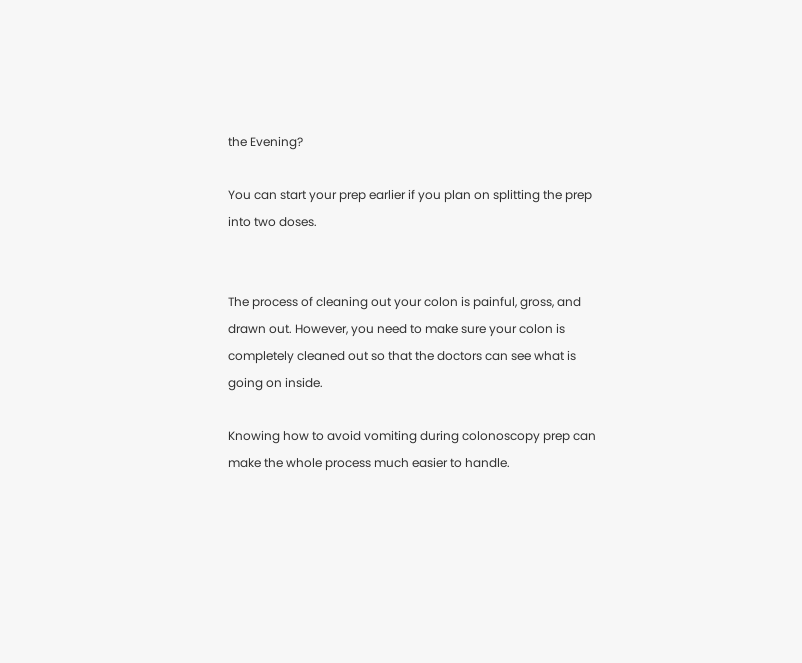the Evening?

You can start your prep earlier if you plan on splitting the prep into two doses.


The process of cleaning out your colon is painful, gross, and drawn out. However, you need to make sure your colon is completely cleaned out so that the doctors can see what is going on inside.

Knowing how to avoid vomiting during colonoscopy prep can make the whole process much easier to handle.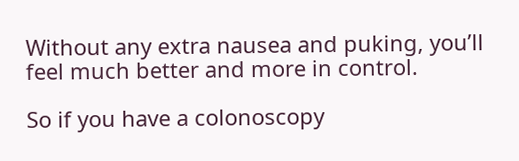Without any extra nausea and puking, you’ll feel much better and more in control.

So if you have a colonoscopy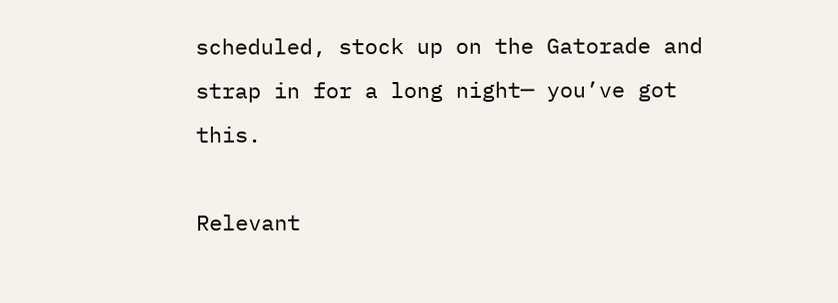scheduled, stock up on the Gatorade and strap in for a long night─ you’ve got this.

Relevant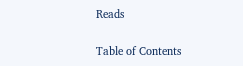Reads

Table of Contents